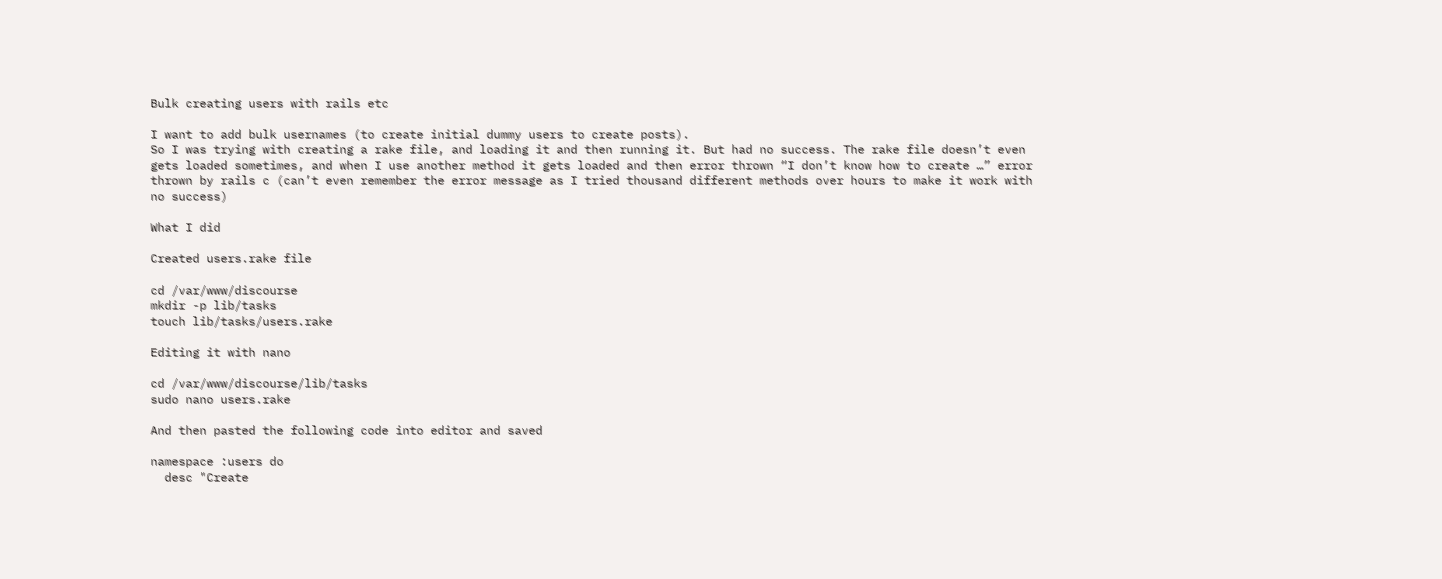Bulk creating users with rails etc

I want to add bulk usernames (to create initial dummy users to create posts).
So I was trying with creating a rake file, and loading it and then running it. But had no success. The rake file doesn’t even gets loaded sometimes, and when I use another method it gets loaded and then error thrown “I don’t know how to create …” error thrown by rails c (can’t even remember the error message as I tried thousand different methods over hours to make it work with no success)

What I did

Created users.rake file

cd /var/www/discourse
mkdir -p lib/tasks
touch lib/tasks/users.rake

Editing it with nano

cd /var/www/discourse/lib/tasks
sudo nano users.rake

And then pasted the following code into editor and saved

namespace :users do
  desc "Create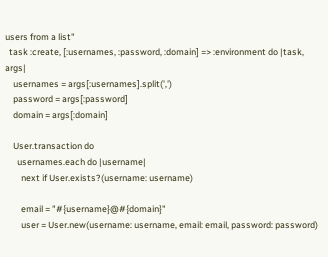users from a list"
  task :create, [:usernames, :password, :domain] => :environment do |task, args|
    usernames = args[:usernames].split(',')
    password = args[:password]
    domain = args[:domain]

    User.transaction do
      usernames.each do |username|
        next if User.exists?(username: username)

        email = "#{username}@#{domain}"
        user = User.new(username: username, email: email, password: password)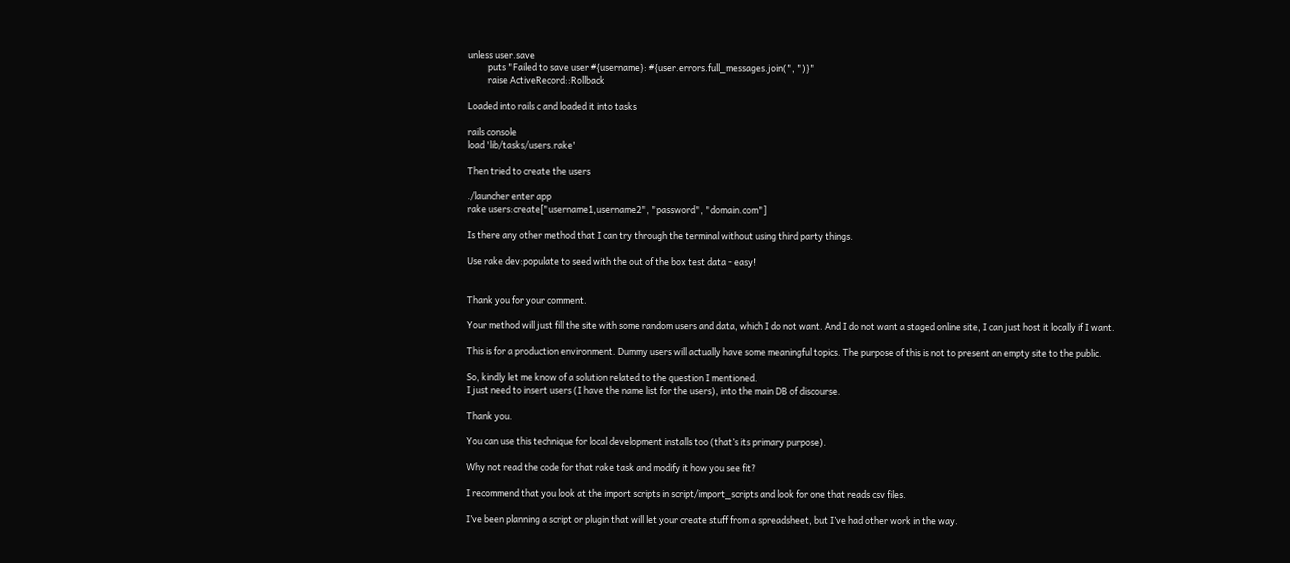unless user.save
          puts "Failed to save user #{username}: #{user.errors.full_messages.join(", ")}"
          raise ActiveRecord::Rollback

Loaded into rails c and loaded it into tasks

rails console
load 'lib/tasks/users.rake'

Then tried to create the users

./launcher enter app
rake users:create["username1,username2", "password", "domain.com"]

Is there any other method that I can try through the terminal without using third party things.

Use rake dev:populate to seed with the out of the box test data - easy!


Thank you for your comment.

Your method will just fill the site with some random users and data, which I do not want. And I do not want a staged online site, I can just host it locally if I want.

This is for a production environment. Dummy users will actually have some meaningful topics. The purpose of this is not to present an empty site to the public.

So, kindly let me know of a solution related to the question I mentioned.
I just need to insert users (I have the name list for the users), into the main DB of discourse.

Thank you.

You can use this technique for local development installs too (that’s its primary purpose).

Why not read the code for that rake task and modify it how you see fit?

I recommend that you look at the import scripts in script/import_scripts and look for one that reads csv files.

I’ve been planning a script or plugin that will let your create stuff from a spreadsheet, but I’ve had other work in the way.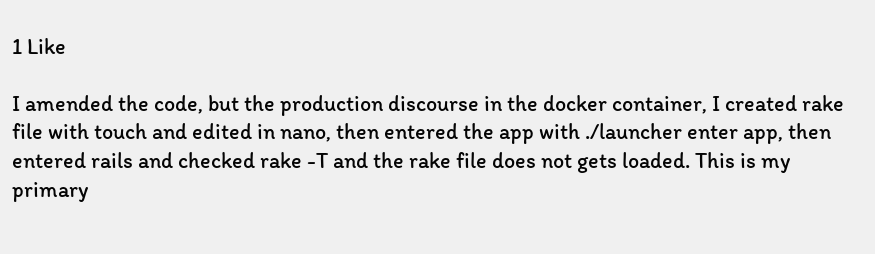1 Like

I amended the code, but the production discourse in the docker container, I created rake file with touch and edited in nano, then entered the app with ./launcher enter app, then entered rails and checked rake -T and the rake file does not gets loaded. This is my primary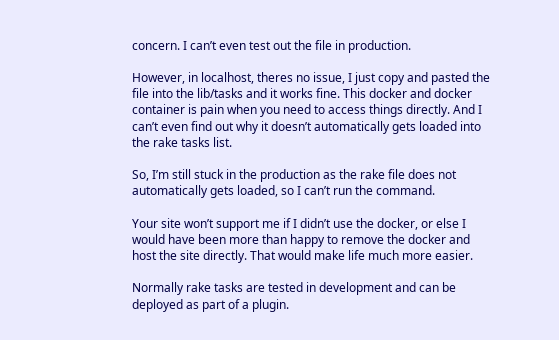concern. I can’t even test out the file in production.

However, in localhost, theres no issue, I just copy and pasted the file into the lib/tasks and it works fine. This docker and docker container is pain when you need to access things directly. And I can’t even find out why it doesn’t automatically gets loaded into the rake tasks list.

So, I’m still stuck in the production as the rake file does not automatically gets loaded, so I can’t run the command.

Your site won’t support me if I didn’t use the docker, or else I would have been more than happy to remove the docker and host the site directly. That would make life much more easier.

Normally rake tasks are tested in development and can be deployed as part of a plugin.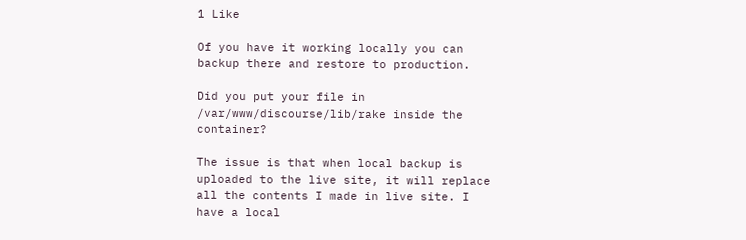1 Like

Of you have it working locally you can backup there and restore to production.

Did you put your file in /var/www/discourse/lib/rake inside the container?

The issue is that when local backup is uploaded to the live site, it will replace all the contents I made in live site. I have a local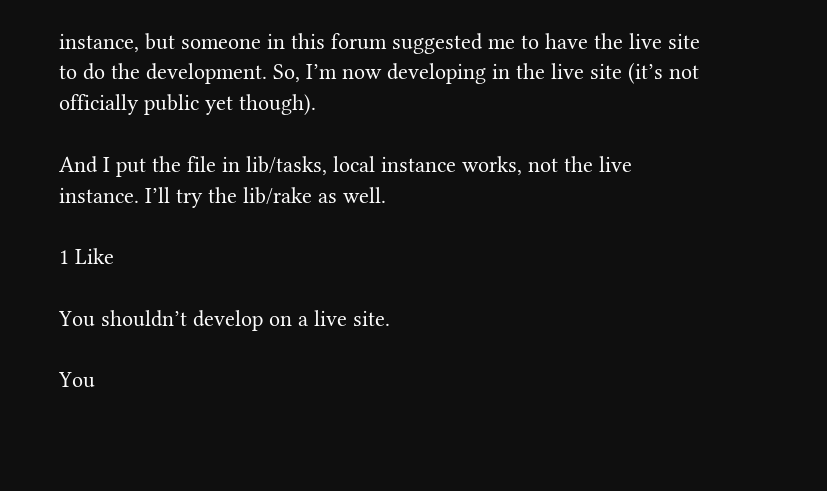instance, but someone in this forum suggested me to have the live site to do the development. So, I’m now developing in the live site (it’s not officially public yet though).

And I put the file in lib/tasks, local instance works, not the live instance. I’ll try the lib/rake as well.

1 Like

You shouldn’t develop on a live site.

You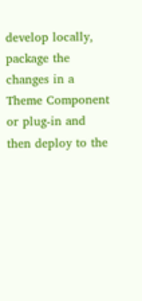develop locally, package the changes in a Theme Component or plug-in and then deploy to the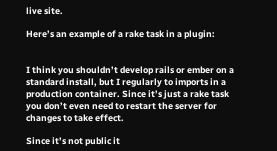live site.

Here’s an example of a rake task in a plugin:


I think you shouldn’t develop rails or ember on a standard install, but I regularly to imports in a production container. Since it’s just a rake task you don’t even need to restart the server for changes to take effect.

Since it’s not public it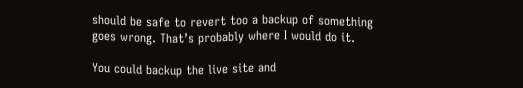should be safe to revert too a backup of something goes wrong. That’s probably where I would do it.

You could backup the live site and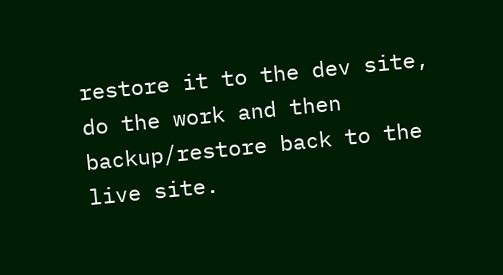restore it to the dev site, do the work and then backup/restore back to the live site.